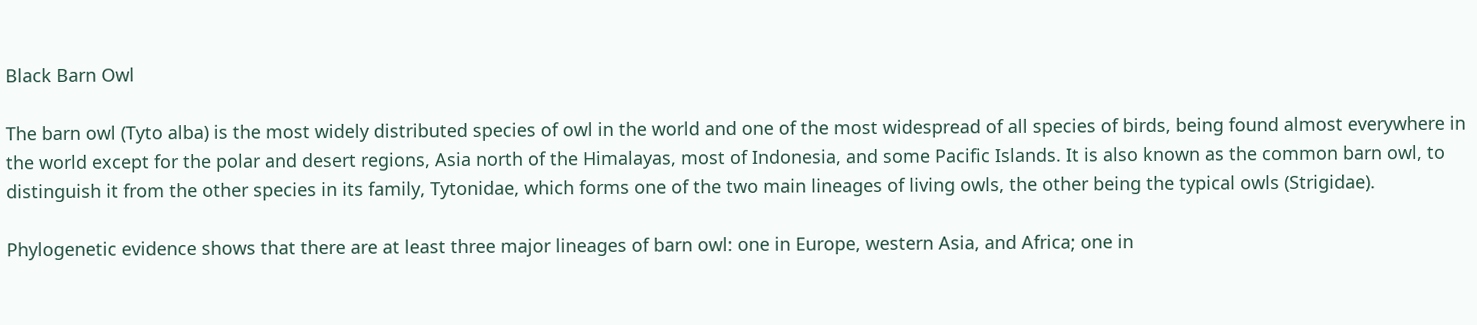Black Barn Owl

The barn owl (Tyto alba) is the most widely distributed species of owl in the world and one of the most widespread of all species of birds, being found almost everywhere in the world except for the polar and desert regions, Asia north of the Himalayas, most of Indonesia, and some Pacific Islands. It is also known as the common barn owl, to distinguish it from the other species in its family, Tytonidae, which forms one of the two main lineages of living owls, the other being the typical owls (Strigidae).

Phylogenetic evidence shows that there are at least three major lineages of barn owl: one in Europe, western Asia, and Africa; one in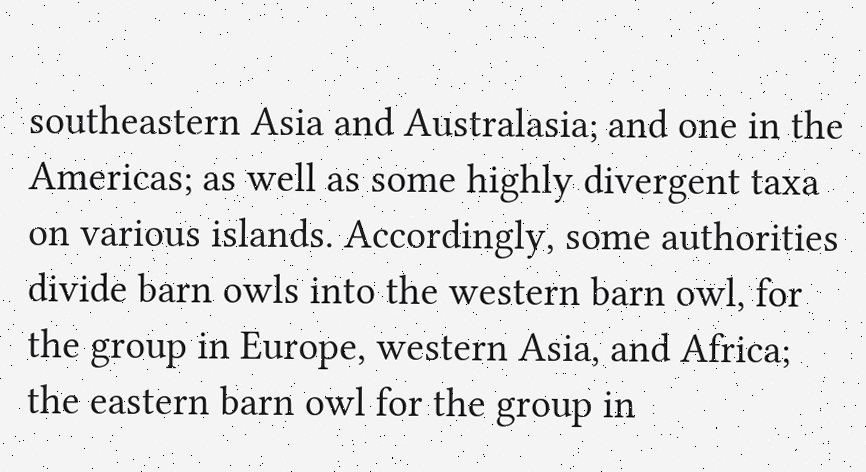southeastern Asia and Australasia; and one in the Americas; as well as some highly divergent taxa on various islands. Accordingly, some authorities divide barn owls into the western barn owl, for the group in Europe, western Asia, and Africa; the eastern barn owl for the group in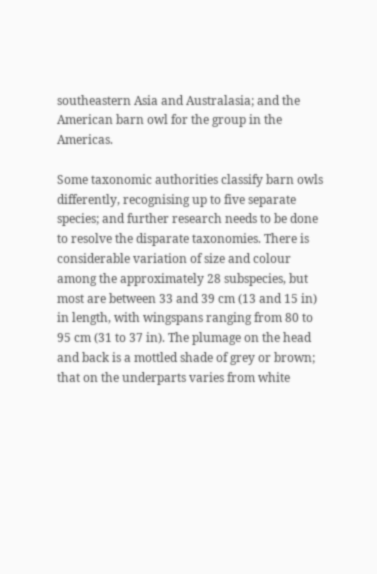southeastern Asia and Australasia; and the American barn owl for the group in the Americas.

Some taxonomic authorities classify barn owls differently, recognising up to five separate species; and further research needs to be done to resolve the disparate taxonomies. There is considerable variation of size and colour among the approximately 28 subspecies, but most are between 33 and 39 cm (13 and 15 in) in length, with wingspans ranging from 80 to 95 cm (31 to 37 in). The plumage on the head and back is a mottled shade of grey or brown; that on the underparts varies from white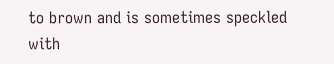to brown and is sometimes speckled with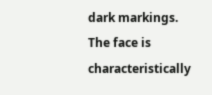dark markings. The face is characteristically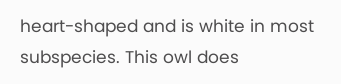heart-shaped and is white in most subspecies. This owl does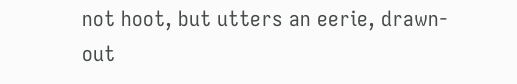not hoot, but utters an eerie, drawn-out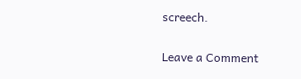screech.

Leave a Comment